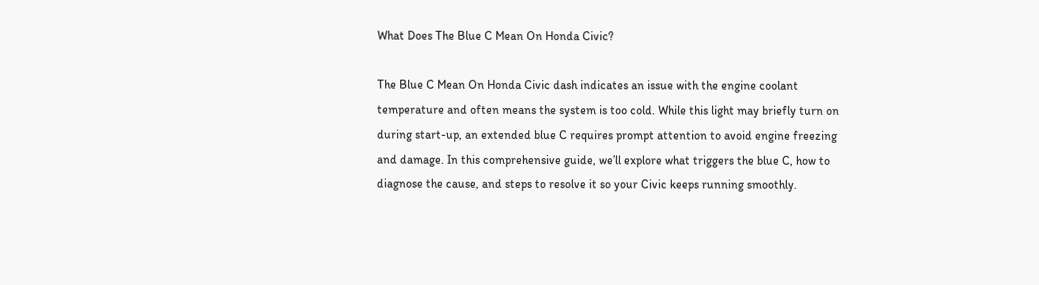What Does The Blue C Mean On Honda Civic?

The Blue C Mean On Honda Civic dash indicates an issue with the engine coolant temperature and often means the system is too cold. While this light may briefly turn on during start-up, an extended blue C requires prompt attention to avoid engine freezing and damage. In this comprehensive guide, we’ll explore what triggers the blue C, how to diagnose the cause, and steps to resolve it so your Civic keeps running smoothly.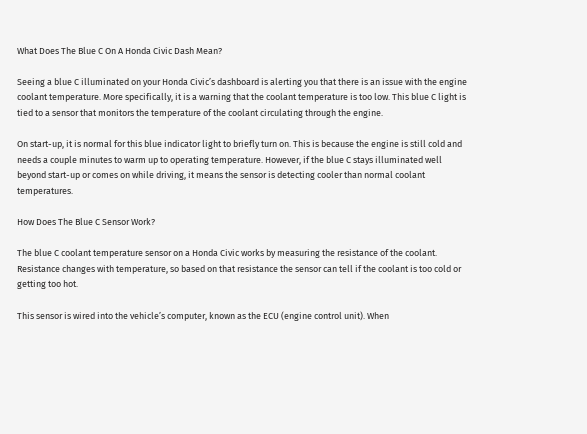What Does The Blue C On A Honda Civic Dash Mean?

Seeing a blue C illuminated on your Honda Civic’s dashboard is alerting you that there is an issue with the engine coolant temperature. More specifically, it is a warning that the coolant temperature is too low. This blue C light is tied to a sensor that monitors the temperature of the coolant circulating through the engine.

On start-up, it is normal for this blue indicator light to briefly turn on. This is because the engine is still cold and needs a couple minutes to warm up to operating temperature. However, if the blue C stays illuminated well beyond start-up or comes on while driving, it means the sensor is detecting cooler than normal coolant temperatures.

How Does The Blue C Sensor Work?

The blue C coolant temperature sensor on a Honda Civic works by measuring the resistance of the coolant. Resistance changes with temperature, so based on that resistance the sensor can tell if the coolant is too cold or getting too hot.

This sensor is wired into the vehicle’s computer, known as the ECU (engine control unit). When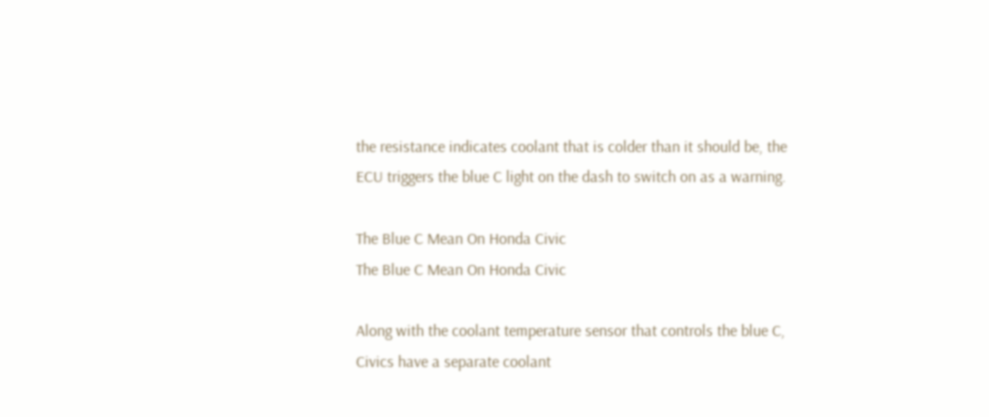the resistance indicates coolant that is colder than it should be, the ECU triggers the blue C light on the dash to switch on as a warning.

The Blue C Mean On Honda Civic
The Blue C Mean On Honda Civic

Along with the coolant temperature sensor that controls the blue C, Civics have a separate coolant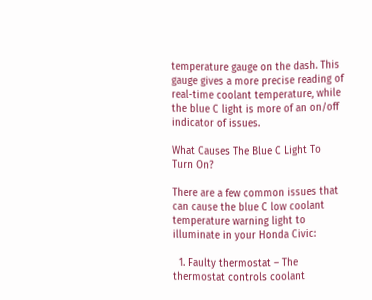temperature gauge on the dash. This gauge gives a more precise reading of real-time coolant temperature, while the blue C light is more of an on/off indicator of issues.

What Causes The Blue C Light To Turn On?

There are a few common issues that can cause the blue C low coolant temperature warning light to illuminate in your Honda Civic:

  1. Faulty thermostat – The thermostat controls coolant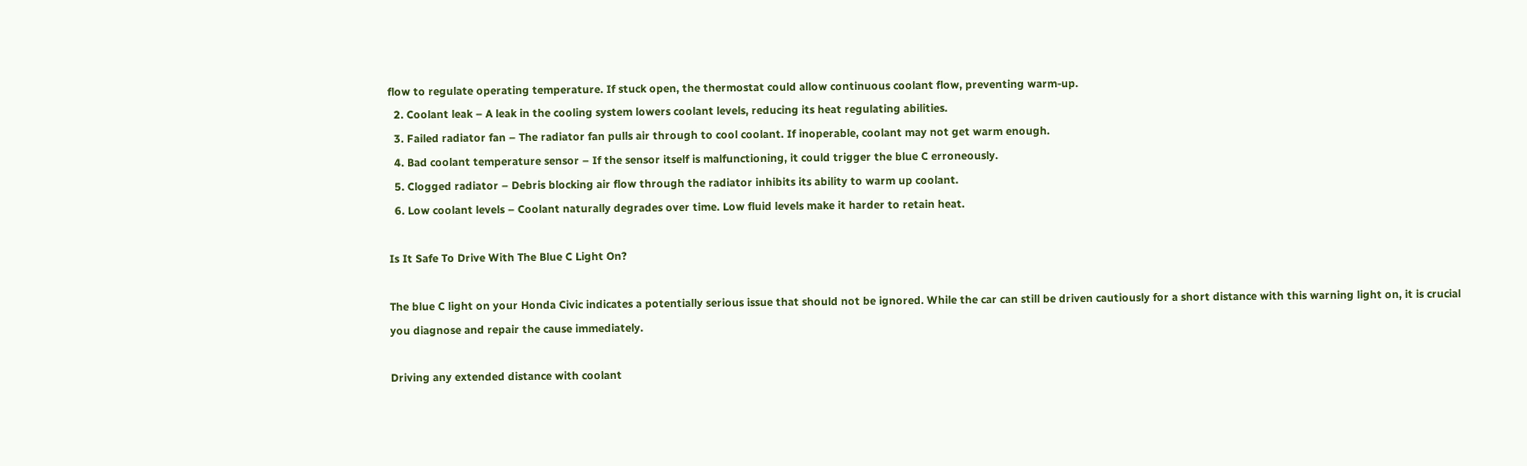flow to regulate operating temperature. If stuck open, the thermostat could allow continuous coolant flow, preventing warm-up.
  2. Coolant leak – A leak in the cooling system lowers coolant levels, reducing its heat regulating abilities.
  3. Failed radiator fan – The radiator fan pulls air through to cool coolant. If inoperable, coolant may not get warm enough.
  4. Bad coolant temperature sensor – If the sensor itself is malfunctioning, it could trigger the blue C erroneously.
  5. Clogged radiator – Debris blocking air flow through the radiator inhibits its ability to warm up coolant.
  6. Low coolant levels – Coolant naturally degrades over time. Low fluid levels make it harder to retain heat.

Is It Safe To Drive With The Blue C Light On?

The blue C light on your Honda Civic indicates a potentially serious issue that should not be ignored. While the car can still be driven cautiously for a short distance with this warning light on, it is crucial you diagnose and repair the cause immediately.

Driving any extended distance with coolant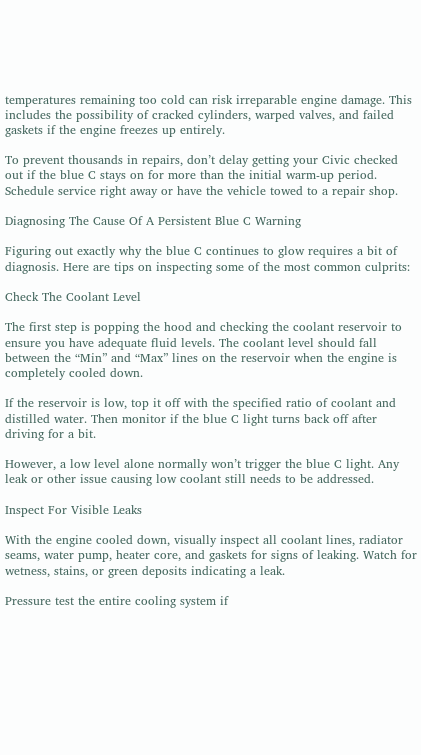temperatures remaining too cold can risk irreparable engine damage. This includes the possibility of cracked cylinders, warped valves, and failed gaskets if the engine freezes up entirely.

To prevent thousands in repairs, don’t delay getting your Civic checked out if the blue C stays on for more than the initial warm-up period. Schedule service right away or have the vehicle towed to a repair shop.

Diagnosing The Cause Of A Persistent Blue C Warning

Figuring out exactly why the blue C continues to glow requires a bit of diagnosis. Here are tips on inspecting some of the most common culprits:

Check The Coolant Level

The first step is popping the hood and checking the coolant reservoir to ensure you have adequate fluid levels. The coolant level should fall between the “Min” and “Max” lines on the reservoir when the engine is completely cooled down.

If the reservoir is low, top it off with the specified ratio of coolant and distilled water. Then monitor if the blue C light turns back off after driving for a bit.

However, a low level alone normally won’t trigger the blue C light. Any leak or other issue causing low coolant still needs to be addressed.

Inspect For Visible Leaks

With the engine cooled down, visually inspect all coolant lines, radiator seams, water pump, heater core, and gaskets for signs of leaking. Watch for wetness, stains, or green deposits indicating a leak.

Pressure test the entire cooling system if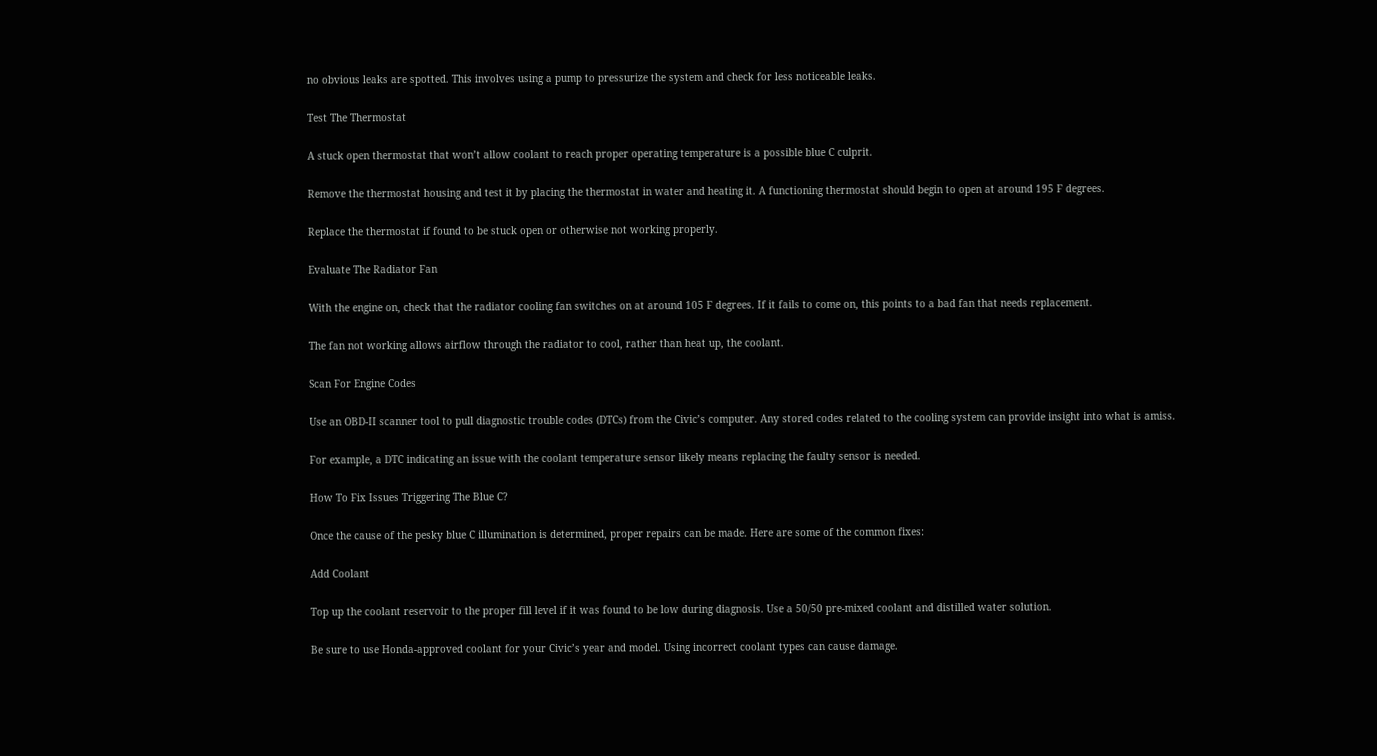no obvious leaks are spotted. This involves using a pump to pressurize the system and check for less noticeable leaks.

Test The Thermostat

A stuck open thermostat that won’t allow coolant to reach proper operating temperature is a possible blue C culprit.

Remove the thermostat housing and test it by placing the thermostat in water and heating it. A functioning thermostat should begin to open at around 195 F degrees.

Replace the thermostat if found to be stuck open or otherwise not working properly.

Evaluate The Radiator Fan

With the engine on, check that the radiator cooling fan switches on at around 105 F degrees. If it fails to come on, this points to a bad fan that needs replacement.

The fan not working allows airflow through the radiator to cool, rather than heat up, the coolant.

Scan For Engine Codes

Use an OBD-II scanner tool to pull diagnostic trouble codes (DTCs) from the Civic’s computer. Any stored codes related to the cooling system can provide insight into what is amiss.

For example, a DTC indicating an issue with the coolant temperature sensor likely means replacing the faulty sensor is needed.

How To Fix Issues Triggering The Blue C?

Once the cause of the pesky blue C illumination is determined, proper repairs can be made. Here are some of the common fixes:

Add Coolant

Top up the coolant reservoir to the proper fill level if it was found to be low during diagnosis. Use a 50/50 pre-mixed coolant and distilled water solution.

Be sure to use Honda-approved coolant for your Civic’s year and model. Using incorrect coolant types can cause damage.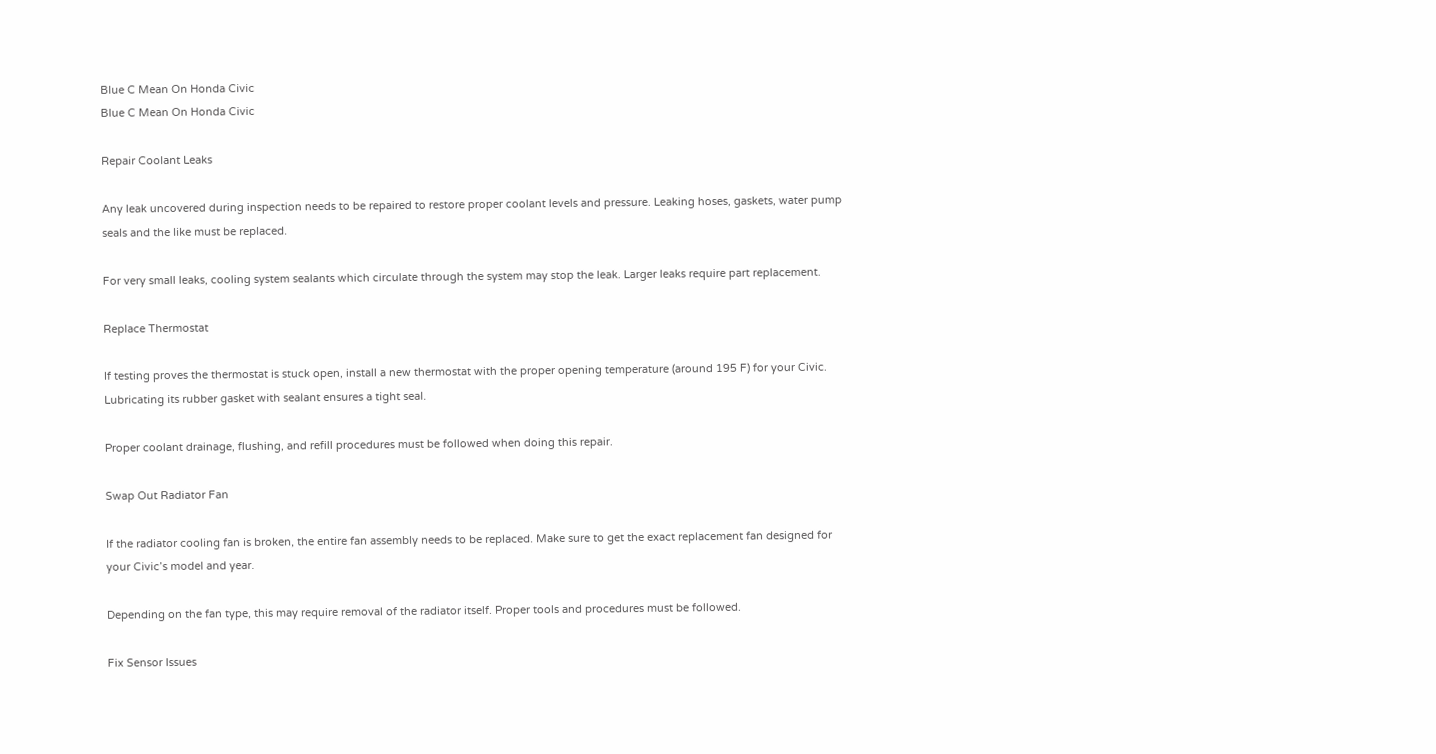Blue C Mean On Honda Civic
Blue C Mean On Honda Civic

Repair Coolant Leaks

Any leak uncovered during inspection needs to be repaired to restore proper coolant levels and pressure. Leaking hoses, gaskets, water pump seals and the like must be replaced.

For very small leaks, cooling system sealants which circulate through the system may stop the leak. Larger leaks require part replacement.

Replace Thermostat

If testing proves the thermostat is stuck open, install a new thermostat with the proper opening temperature (around 195 F) for your Civic. Lubricating its rubber gasket with sealant ensures a tight seal.

Proper coolant drainage, flushing, and refill procedures must be followed when doing this repair.

Swap Out Radiator Fan

If the radiator cooling fan is broken, the entire fan assembly needs to be replaced. Make sure to get the exact replacement fan designed for your Civic’s model and year.

Depending on the fan type, this may require removal of the radiator itself. Proper tools and procedures must be followed.

Fix Sensor Issues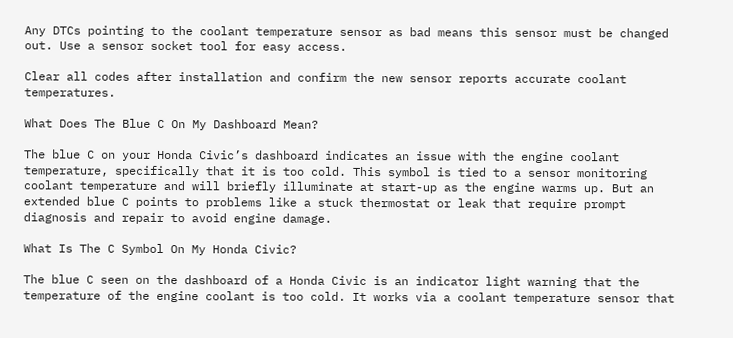Any DTCs pointing to the coolant temperature sensor as bad means this sensor must be changed out. Use a sensor socket tool for easy access.

Clear all codes after installation and confirm the new sensor reports accurate coolant temperatures.

What Does The Blue C On My Dashboard Mean?

The blue C on your Honda Civic’s dashboard indicates an issue with the engine coolant temperature, specifically that it is too cold. This symbol is tied to a sensor monitoring coolant temperature and will briefly illuminate at start-up as the engine warms up. But an extended blue C points to problems like a stuck thermostat or leak that require prompt diagnosis and repair to avoid engine damage.

What Is The C Symbol On My Honda Civic?

The blue C seen on the dashboard of a Honda Civic is an indicator light warning that the temperature of the engine coolant is too cold. It works via a coolant temperature sensor that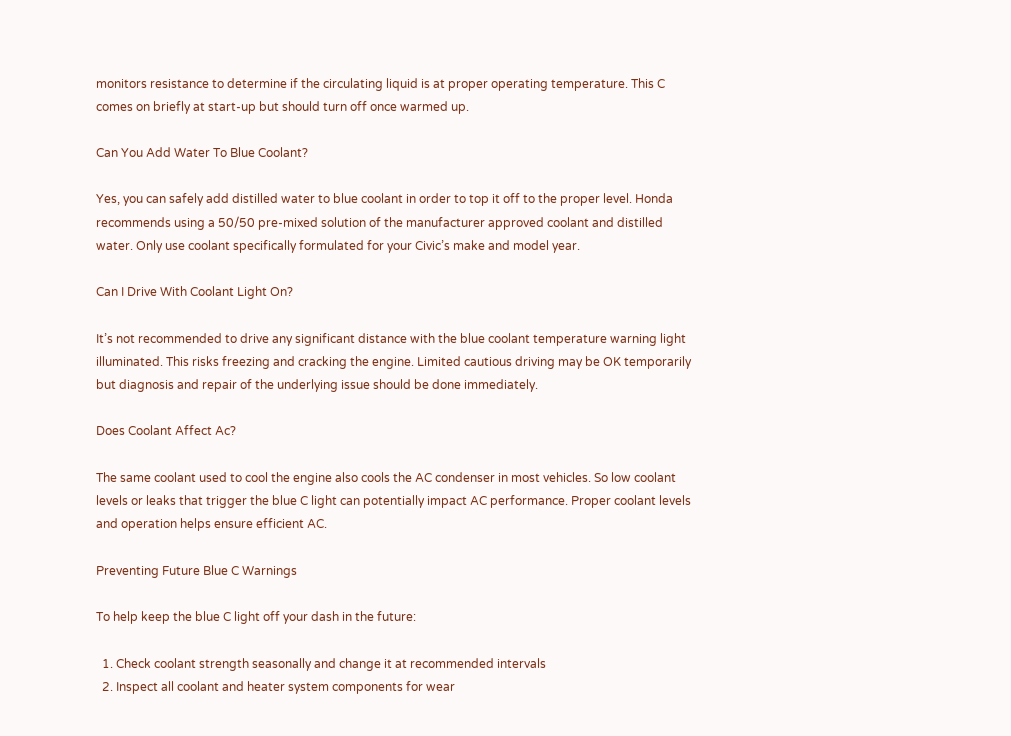monitors resistance to determine if the circulating liquid is at proper operating temperature. This C comes on briefly at start-up but should turn off once warmed up.

Can You Add Water To Blue Coolant?

Yes, you can safely add distilled water to blue coolant in order to top it off to the proper level. Honda recommends using a 50/50 pre-mixed solution of the manufacturer approved coolant and distilled water. Only use coolant specifically formulated for your Civic’s make and model year.

Can I Drive With Coolant Light On?

It’s not recommended to drive any significant distance with the blue coolant temperature warning light illuminated. This risks freezing and cracking the engine. Limited cautious driving may be OK temporarily but diagnosis and repair of the underlying issue should be done immediately.

Does Coolant Affect Ac?

The same coolant used to cool the engine also cools the AC condenser in most vehicles. So low coolant levels or leaks that trigger the blue C light can potentially impact AC performance. Proper coolant levels and operation helps ensure efficient AC.

Preventing Future Blue C Warnings

To help keep the blue C light off your dash in the future:

  1. Check coolant strength seasonally and change it at recommended intervals
  2. Inspect all coolant and heater system components for wear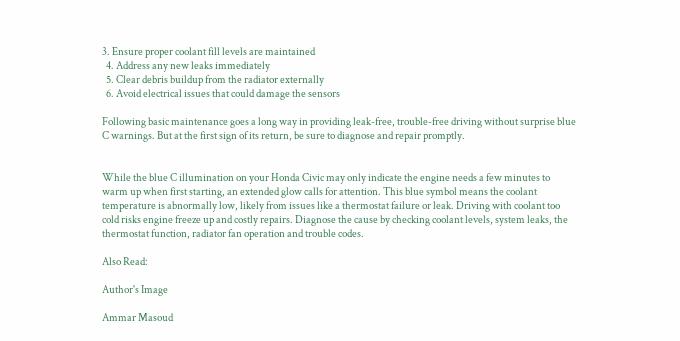3. Ensure proper coolant fill levels are maintained
  4. Address any new leaks immediately
  5. Clear debris buildup from the radiator externally
  6. Avoid electrical issues that could damage the sensors

Following basic maintenance goes a long way in providing leak-free, trouble-free driving without surprise blue C warnings. But at the first sign of its return, be sure to diagnose and repair promptly.


While the blue C illumination on your Honda Civic may only indicate the engine needs a few minutes to warm up when first starting, an extended glow calls for attention. This blue symbol means the coolant temperature is abnormally low, likely from issues like a thermostat failure or leak. Driving with coolant too cold risks engine freeze up and costly repairs. Diagnose the cause by checking coolant levels, system leaks, the thermostat function, radiator fan operation and trouble codes.

Also Read:

Author's Image

Ammar Masoud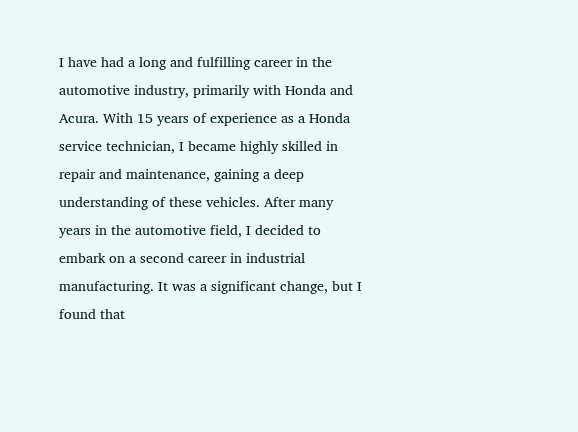I have had a long and fulfilling career in the automotive industry, primarily with Honda and Acura. With 15 years of experience as a Honda service technician, I became highly skilled in repair and maintenance, gaining a deep understanding of these vehicles. After many years in the automotive field, I decided to embark on a second career in industrial manufacturing. It was a significant change, but I found that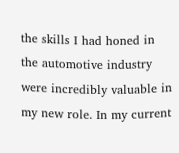the skills I had honed in the automotive industry were incredibly valuable in my new role. In my current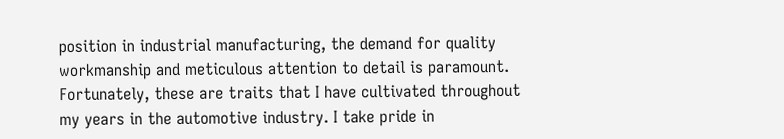position in industrial manufacturing, the demand for quality workmanship and meticulous attention to detail is paramount. Fortunately, these are traits that I have cultivated throughout my years in the automotive industry. I take pride in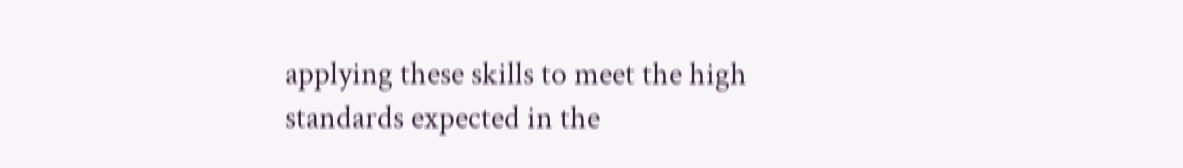applying these skills to meet the high standards expected in the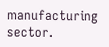manufacturing sector.